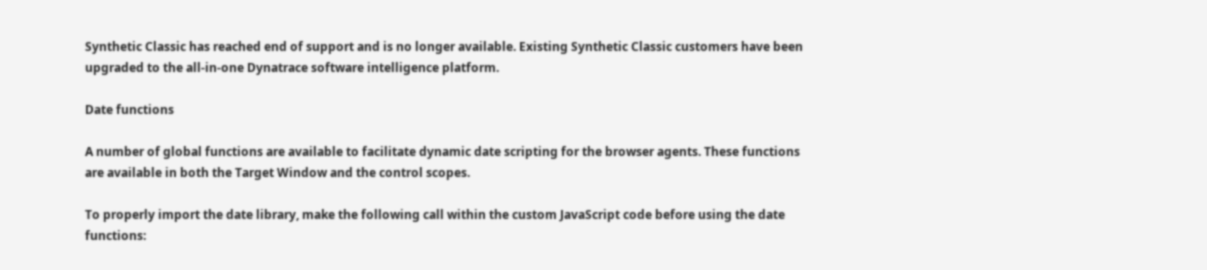Synthetic Classic has reached end of support and is no longer available. Existing Synthetic Classic customers have been upgraded to the all-in-one Dynatrace software intelligence platform.

Date functions

A number of global functions are available to facilitate dynamic date scripting for the browser agents. These functions are available in both the Target Window and the control scopes.

To properly import the date library, make the following call within the custom JavaScript code before using the date functions: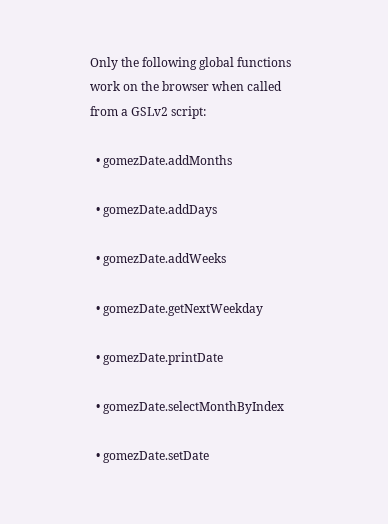Only the following global functions work on the browser when called from a GSLv2 script:

  • gomezDate.addMonths

  • gomezDate.addDays

  • gomezDate.addWeeks

  • gomezDate.getNextWeekday

  • gomezDate.printDate

  • gomezDate.selectMonthByIndex

  • gomezDate.setDate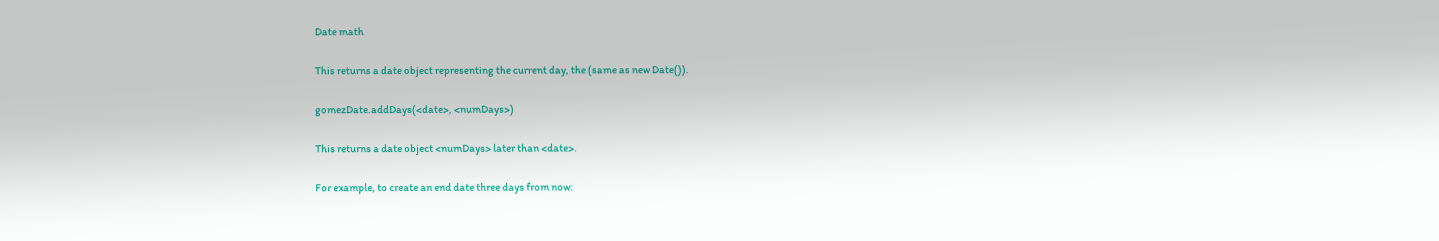Date math

This returns a date object representing the current day, the (same as new Date()).

gomezDate.addDays(<date>, <numDays>)

This returns a date object <numDays> later than <date>.

For example, to create an end date three days from now: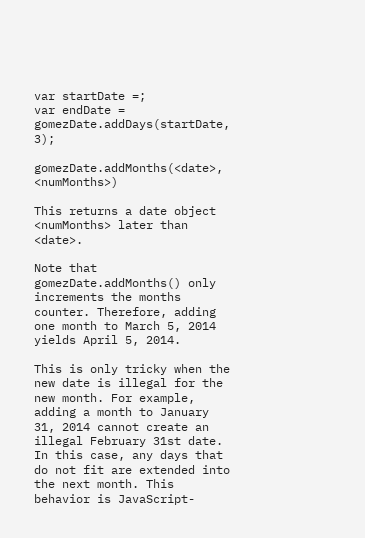var startDate =;
var endDate = gomezDate.addDays(startDate, 3);

gomezDate.addMonths(<date>, <numMonths>)

This returns a date object <numMonths> later than <date>.

Note that gomezDate.addMonths() only increments the months counter. Therefore, adding one month to March 5, 2014 yields April 5, 2014.

This is only tricky when the new date is illegal for the new month. For example, adding a month to January 31, 2014 cannot create an illegal February 31st date. In this case, any days that do not fit are extended into the next month. This behavior is JavaScript-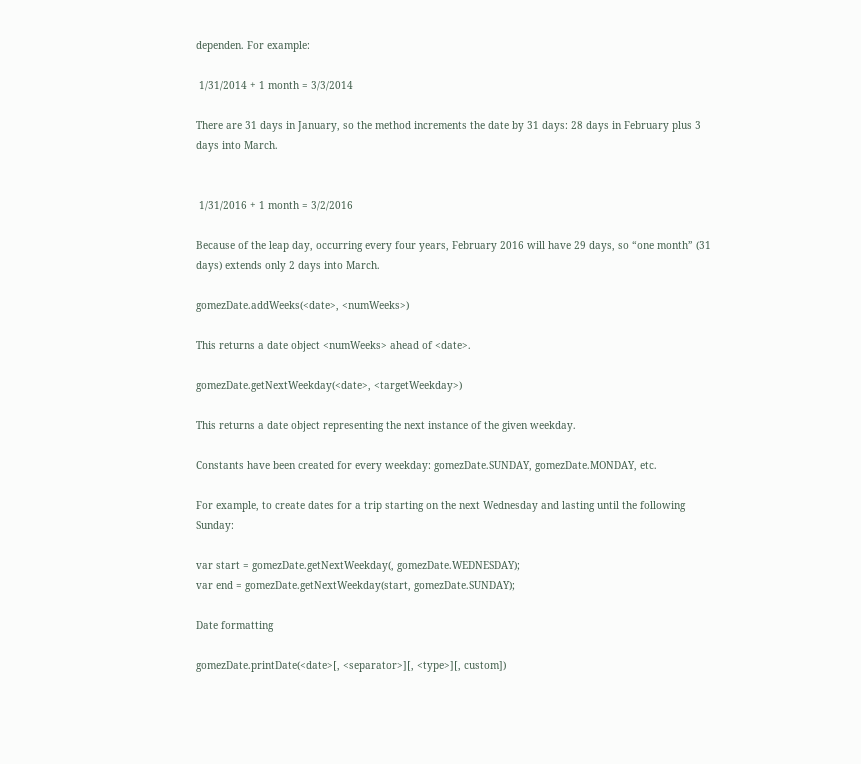dependen. For example:

 1/31/2014 + 1 month = 3/3/2014

There are 31 days in January, so the method increments the date by 31 days: 28 days in February plus 3 days into March.


 1/31/2016 + 1 month = 3/2/2016

Because of the leap day, occurring every four years, February 2016 will have 29 days, so “one month” (31 days) extends only 2 days into March.

gomezDate.addWeeks(<date>, <numWeeks>)

This returns a date object <numWeeks> ahead of <date>.

gomezDate.getNextWeekday(<date>, <targetWeekday>)

This returns a date object representing the next instance of the given weekday.

Constants have been created for every weekday: gomezDate.SUNDAY, gomezDate.MONDAY, etc.

For example, to create dates for a trip starting on the next Wednesday and lasting until the following Sunday:

var start = gomezDate.getNextWeekday(, gomezDate.WEDNESDAY);
var end = gomezDate.getNextWeekday(start, gomezDate.SUNDAY);

Date formatting

gomezDate.printDate(<date>[, <separator>][, <type>][, custom])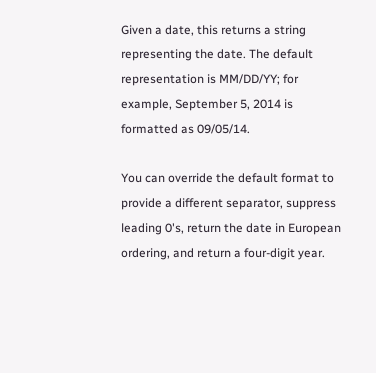Given a date, this returns a string representing the date. The default representation is MM/DD/YY; for example, September 5, 2014 is formatted as 09/05/14.

You can override the default format to provide a different separator, suppress leading 0's, return the date in European ordering, and return a four-digit year.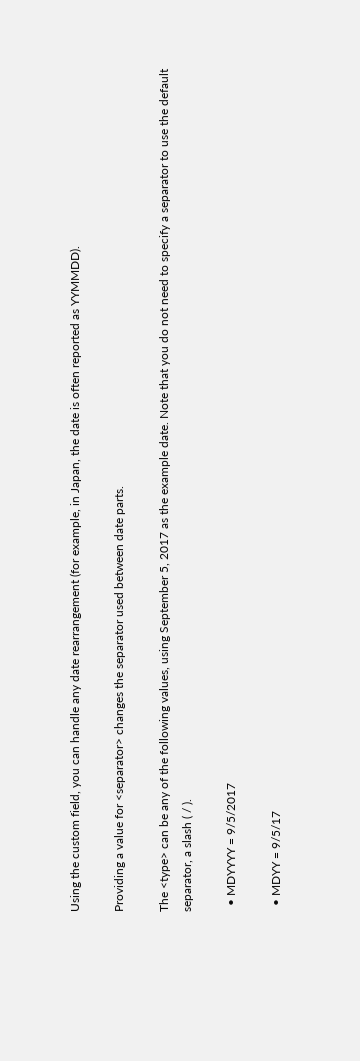Using the custom field, you can handle any date rearrangement (for example, in Japan, the date is often reported as YYMMDD).

Providing a value for <separator> changes the separator used between date parts.

The <type> can be any of the following values, using September 5, 2017 as the example date. Note that you do not need to specify a separator to use the default separator, a slash ( / ).

  • MDYYYY = 9/5/2017

  • MDYY = 9/5/17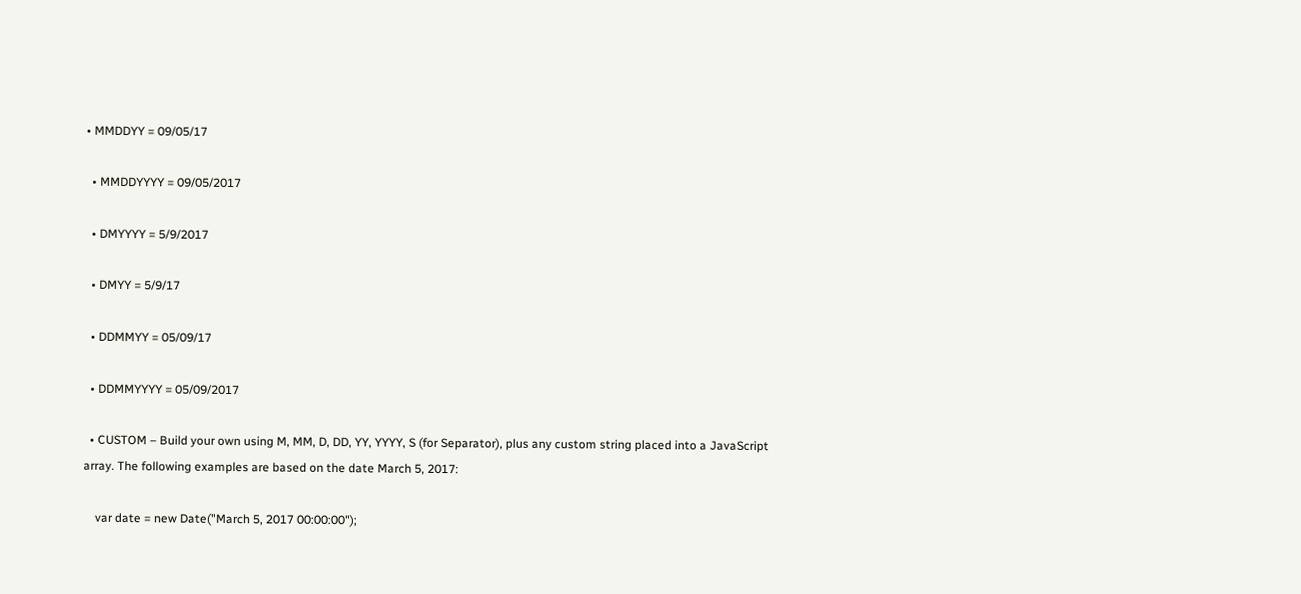• MMDDYY = 09/05/17

  • MMDDYYYY = 09/05/2017

  • DMYYYY = 5/9/2017

  • DMYY = 5/9/17

  • DDMMYY = 05/09/17

  • DDMMYYYY = 05/09/2017

  • CUSTOM – Build your own using M, MM, D, DD, YY, YYYY, S (for Separator), plus any custom string placed into a JavaScript array. The following examples are based on the date March 5, 2017:

    var date = new Date("March 5, 2017 00:00:00");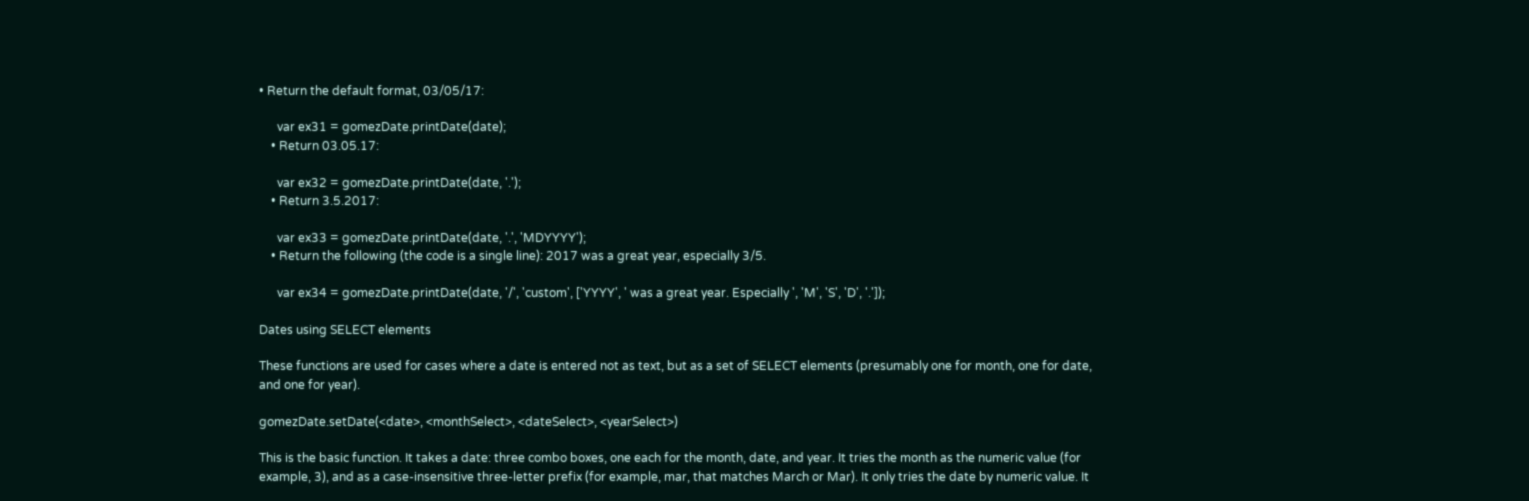• Return the default format, 03/05/17:

      var ex31 = gomezDate.printDate(date);
    • Return 03.05.17:

      var ex32 = gomezDate.printDate(date, '.');
    • Return 3.5.2017:

      var ex33 = gomezDate.printDate(date, '.', 'MDYYYY');
    • Return the following (the code is a single line): 2017 was a great year, especially 3/5.

      var ex34 = gomezDate.printDate(date, '/', 'custom', ['YYYY', ' was a great year. Especially ', 'M', 'S', 'D', '.']);

Dates using SELECT elements

These functions are used for cases where a date is entered not as text, but as a set of SELECT elements (presumably one for month, one for date, and one for year).

gomezDate.setDate(<date>, <monthSelect>, <dateSelect>, <yearSelect>)

This is the basic function. It takes a date: three combo boxes, one each for the month, date, and year. It tries the month as the numeric value (for example, 3), and as a case-insensitive three-letter prefix (for example, mar, that matches March or Mar). It only tries the date by numeric value. It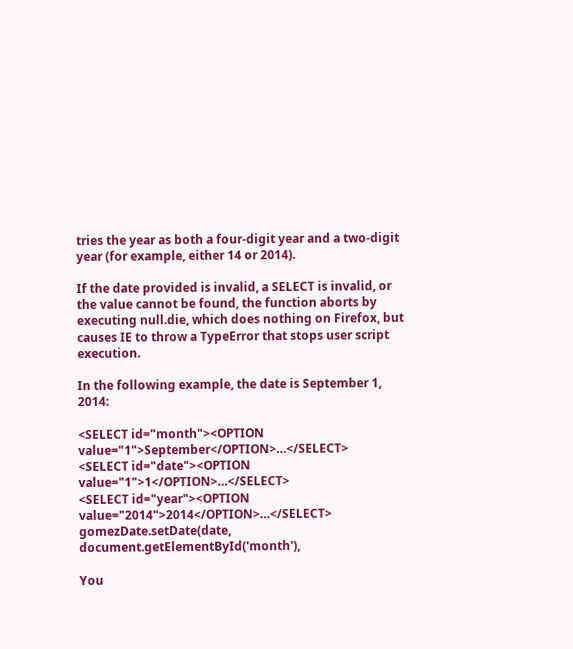tries the year as both a four-digit year and a two-digit year (for example, either 14 or 2014).

If the date provided is invalid, a SELECT is invalid, or the value cannot be found, the function aborts by executing null.die, which does nothing on Firefox, but causes IE to throw a TypeError that stops user script execution.

In the following example, the date is September 1, 2014:

<SELECT id="month"><OPTION value="1">September</OPTION>…</SELECT>
<SELECT id="date"><OPTION value="1">1</OPTION>…</SELECT>
<SELECT id="year"><OPTION value="2014">2014</OPTION>…</SELECT>
gomezDate.setDate(date, document.getElementById('month'),

You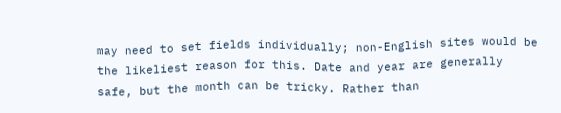may need to set fields individually; non-English sites would be the likeliest reason for this. Date and year are generally safe, but the month can be tricky. Rather than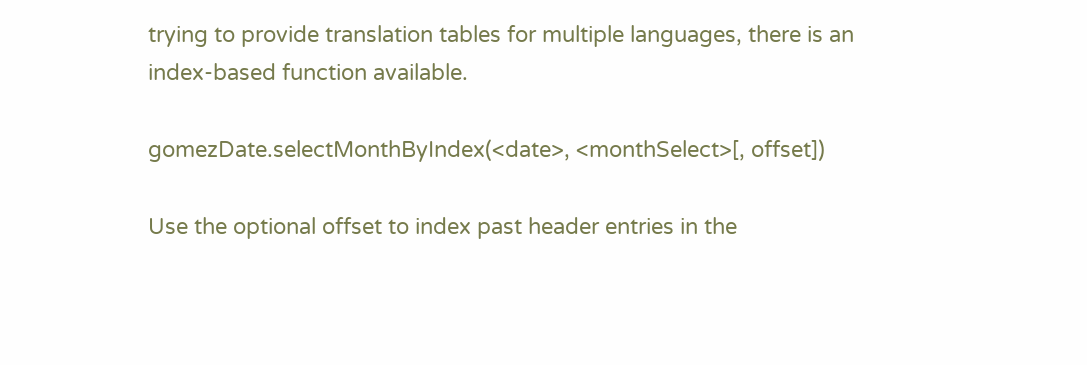trying to provide translation tables for multiple languages, there is an index-based function available.

gomezDate.selectMonthByIndex(<date>, <monthSelect>[, offset])

Use the optional offset to index past header entries in the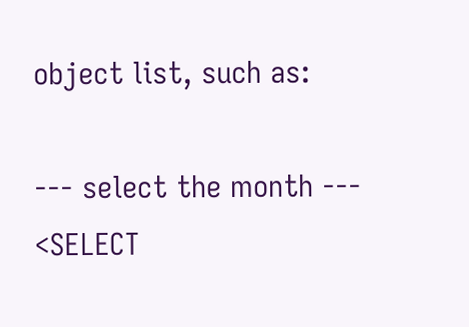object list, such as:

--- select the month --- <SELECT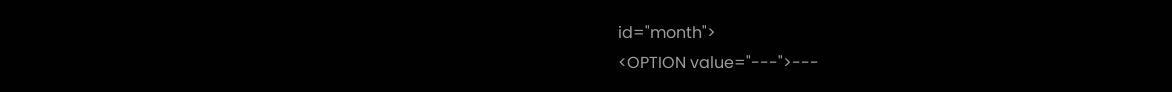id="month">
<OPTION value="---">---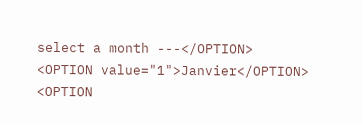select a month ---</OPTION>
<OPTION value="1">Janvier</OPTION>
<OPTION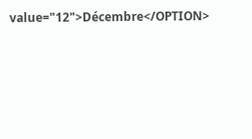value="12">Décembre</OPTION>